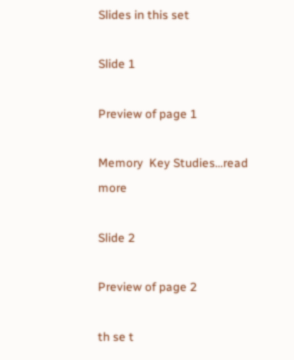Slides in this set

Slide 1

Preview of page 1

Memory  Key Studies…read more

Slide 2

Preview of page 2

th se t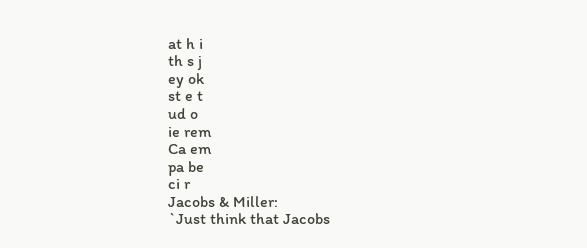at h i
th s j
ey ok
st e t
ud o
ie rem
Ca em
pa be
ci r
Jacobs & Miller:
`Just think that Jacobs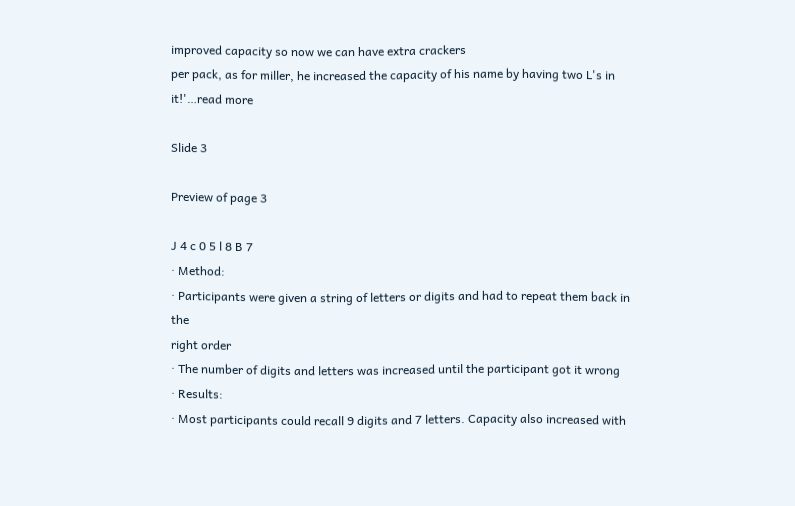improved capacity so now we can have extra crackers
per pack, as for miller, he increased the capacity of his name by having two L's in
it!'…read more

Slide 3

Preview of page 3

J 4 c 0 5 l 8 B 7
· Method:
· Participants were given a string of letters or digits and had to repeat them back in the
right order
· The number of digits and letters was increased until the participant got it wrong
· Results:
· Most participants could recall 9 digits and 7 letters. Capacity also increased with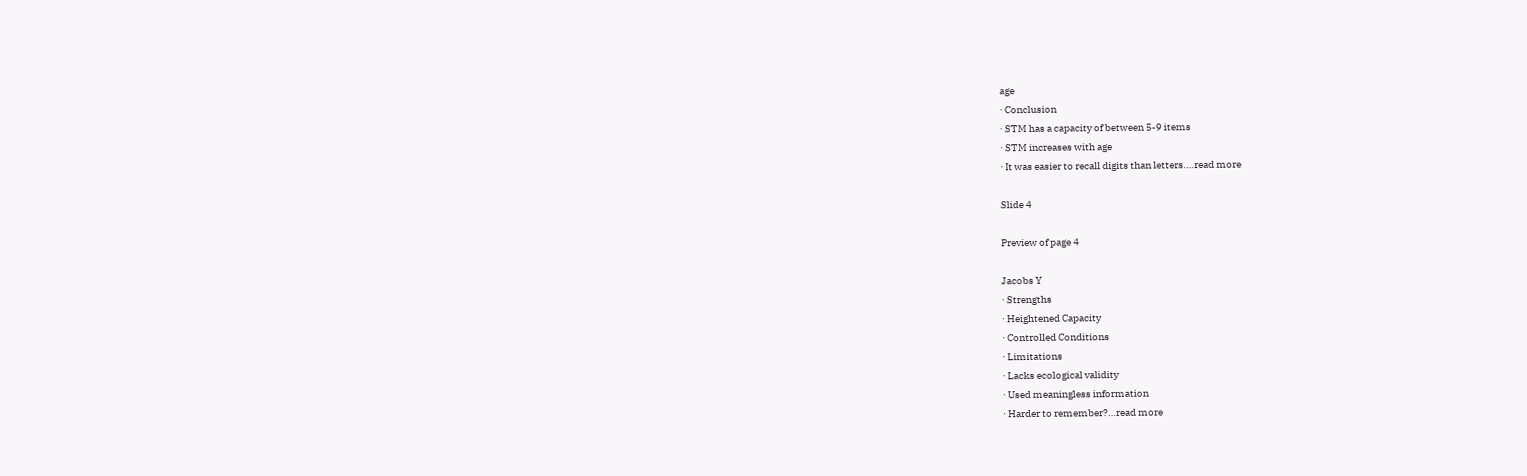age
· Conclusion
· STM has a capacity of between 5-9 items
· STM increases with age
· It was easier to recall digits than letters.…read more

Slide 4

Preview of page 4

Jacobs Y
· Strengths
· Heightened Capacity
· Controlled Conditions
· Limitations
· Lacks ecological validity
· Used meaningless information
· Harder to remember?…read more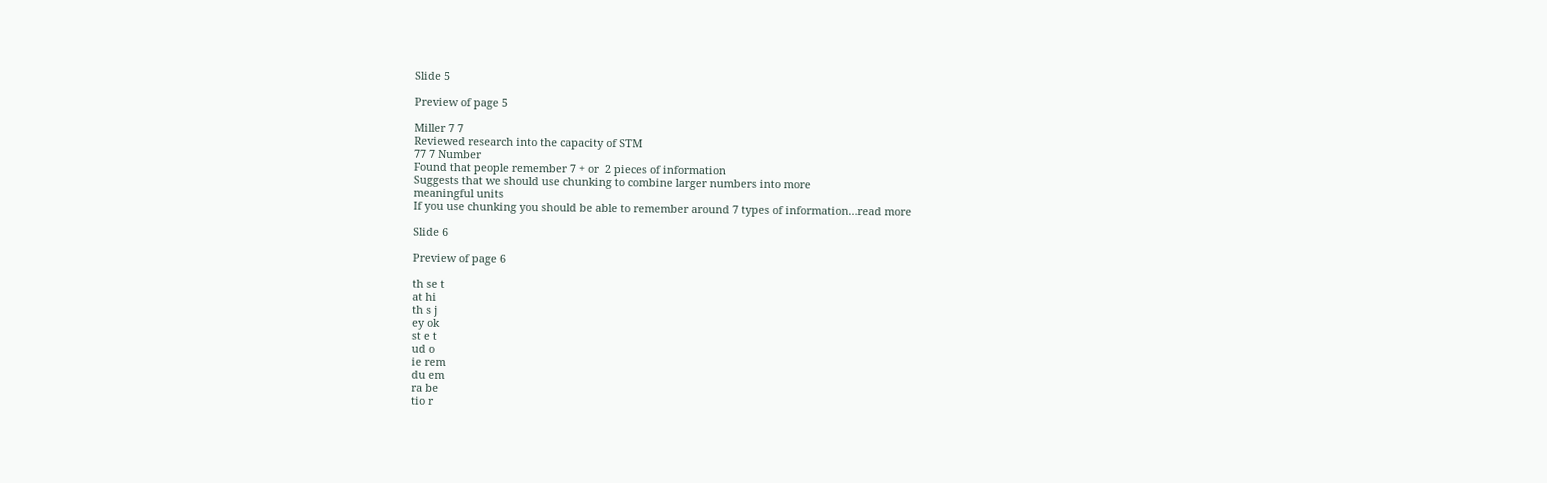Slide 5

Preview of page 5

Miller 7 7
Reviewed research into the capacity of STM
77 7 Number
Found that people remember 7 + or  2 pieces of information
Suggests that we should use chunking to combine larger numbers into more
meaningful units
If you use chunking you should be able to remember around 7 types of information…read more

Slide 6

Preview of page 6

th se t
at hi
th s j
ey ok
st e t
ud o
ie rem
du em
ra be
tio r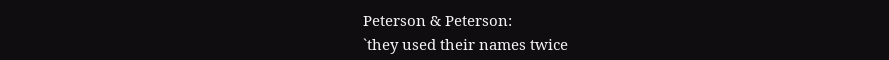Peterson & Peterson:
`they used their names twice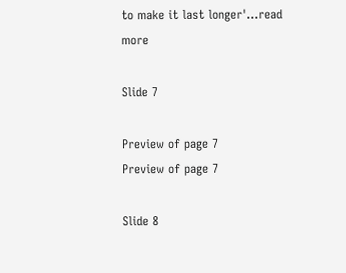to make it last longer'…read more

Slide 7

Preview of page 7
Preview of page 7

Slide 8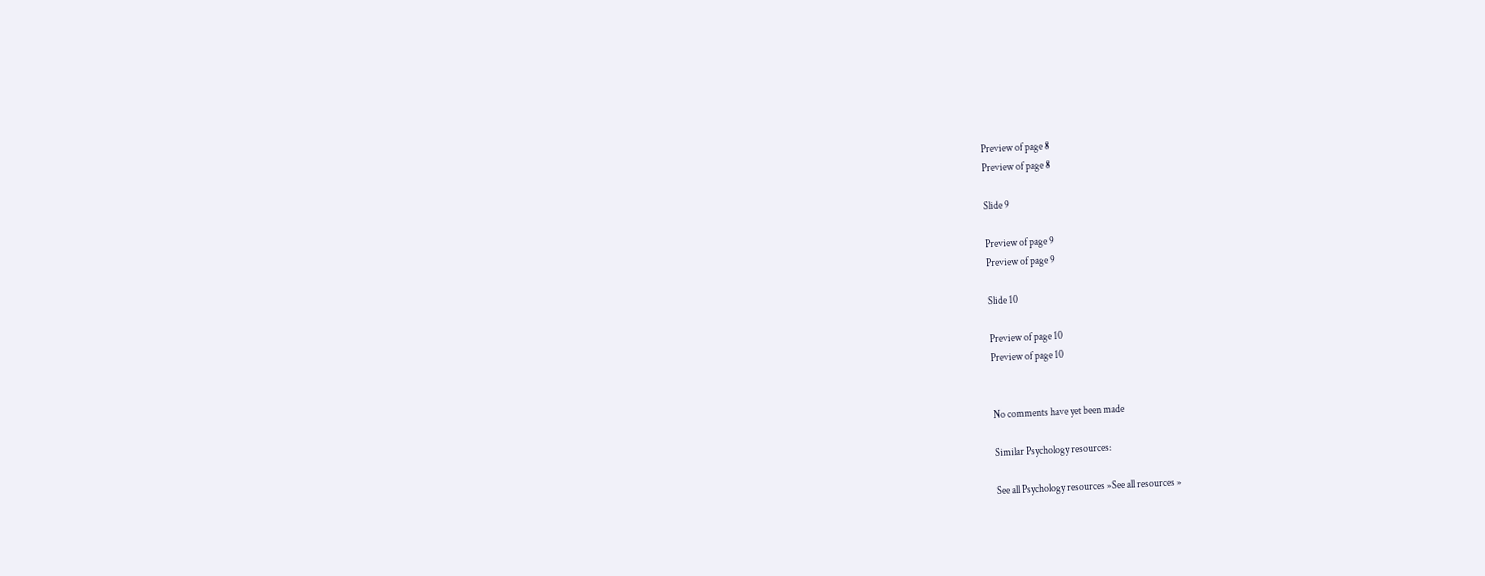Preview of page 8
Preview of page 8

Slide 9

Preview of page 9
Preview of page 9

Slide 10

Preview of page 10
Preview of page 10


No comments have yet been made

Similar Psychology resources:

See all Psychology resources »See all resources »